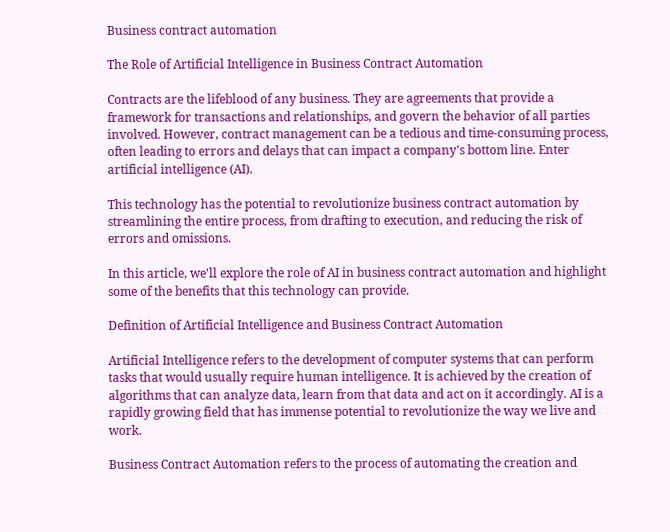Business contract automation

The Role of Artificial Intelligence in Business Contract Automation

Contracts are the lifeblood of any business. They are agreements that provide a framework for transactions and relationships, and govern the behavior of all parties involved. However, contract management can be a tedious and time-consuming process, often leading to errors and delays that can impact a company's bottom line. Enter artificial intelligence (AI).

This technology has the potential to revolutionize business contract automation by streamlining the entire process, from drafting to execution, and reducing the risk of errors and omissions.

In this article, we'll explore the role of AI in business contract automation and highlight some of the benefits that this technology can provide.

Definition of Artificial Intelligence and Business Contract Automation

Artificial Intelligence refers to the development of computer systems that can perform tasks that would usually require human intelligence. It is achieved by the creation of algorithms that can analyze data, learn from that data and act on it accordingly. AI is a rapidly growing field that has immense potential to revolutionize the way we live and work.

Business Contract Automation refers to the process of automating the creation and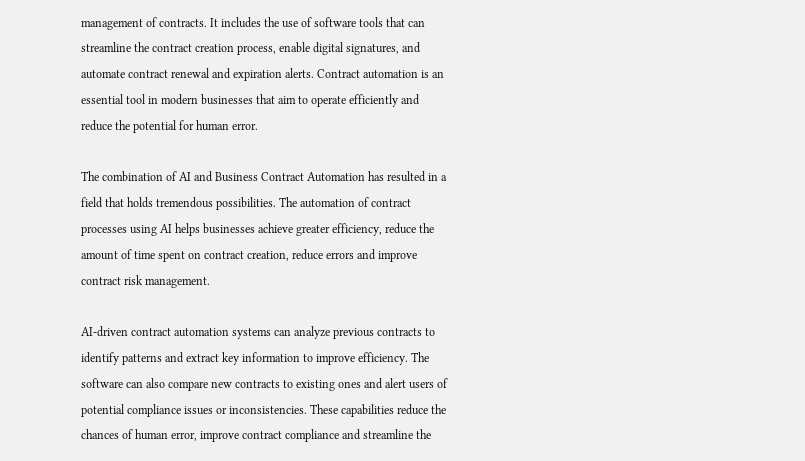management of contracts. It includes the use of software tools that can streamline the contract creation process, enable digital signatures, and automate contract renewal and expiration alerts. Contract automation is an essential tool in modern businesses that aim to operate efficiently and reduce the potential for human error.

The combination of AI and Business Contract Automation has resulted in a field that holds tremendous possibilities. The automation of contract processes using AI helps businesses achieve greater efficiency, reduce the amount of time spent on contract creation, reduce errors and improve contract risk management.

AI-driven contract automation systems can analyze previous contracts to identify patterns and extract key information to improve efficiency. The software can also compare new contracts to existing ones and alert users of potential compliance issues or inconsistencies. These capabilities reduce the chances of human error, improve contract compliance and streamline the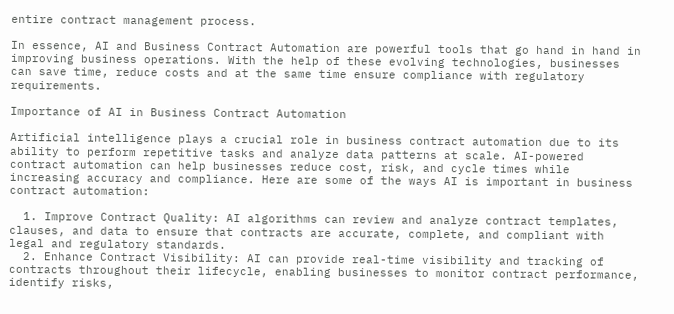entire contract management process.

In essence, AI and Business Contract Automation are powerful tools that go hand in hand in improving business operations. With the help of these evolving technologies, businesses can save time, reduce costs and at the same time ensure compliance with regulatory requirements.

Importance of AI in Business Contract Automation

Artificial intelligence plays a crucial role in business contract automation due to its ability to perform repetitive tasks and analyze data patterns at scale. AI-powered contract automation can help businesses reduce cost, risk, and cycle times while increasing accuracy and compliance. Here are some of the ways AI is important in business contract automation:

  1. Improve Contract Quality: AI algorithms can review and analyze contract templates, clauses, and data to ensure that contracts are accurate, complete, and compliant with legal and regulatory standards.
  2. Enhance Contract Visibility: AI can provide real-time visibility and tracking of contracts throughout their lifecycle, enabling businesses to monitor contract performance, identify risks,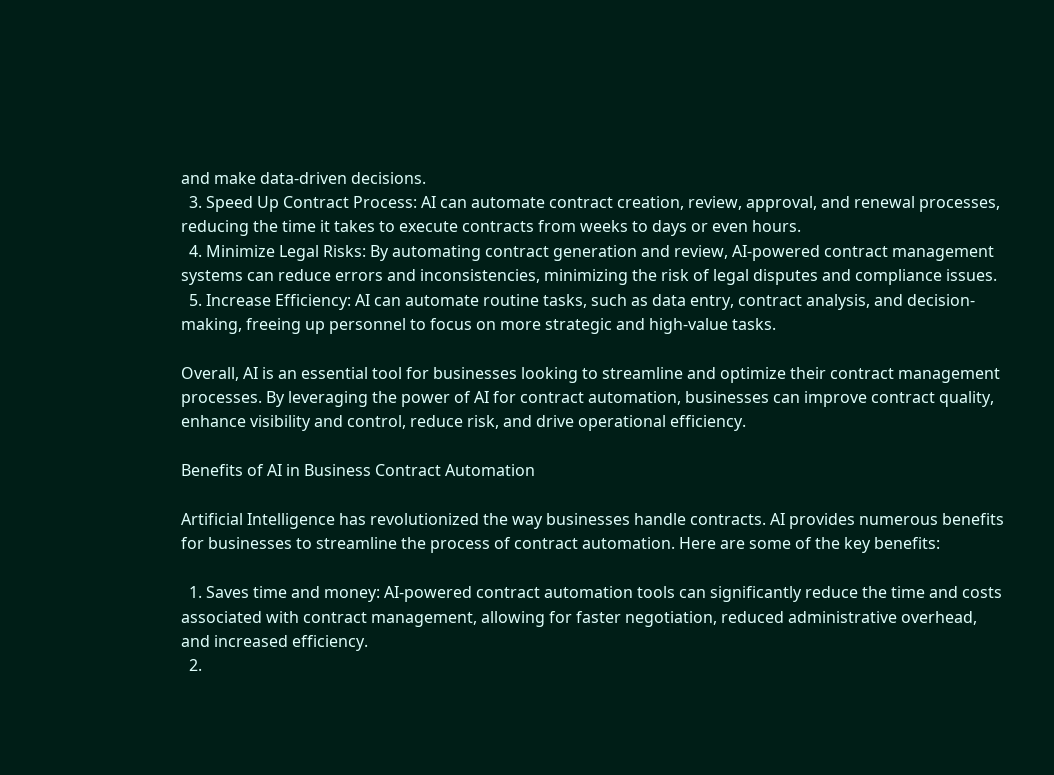and make data-driven decisions.
  3. Speed Up Contract Process: AI can automate contract creation, review, approval, and renewal processes, reducing the time it takes to execute contracts from weeks to days or even hours.
  4. Minimize Legal Risks: By automating contract generation and review, AI-powered contract management systems can reduce errors and inconsistencies, minimizing the risk of legal disputes and compliance issues.
  5. Increase Efficiency: AI can automate routine tasks, such as data entry, contract analysis, and decision-making, freeing up personnel to focus on more strategic and high-value tasks.

Overall, AI is an essential tool for businesses looking to streamline and optimize their contract management processes. By leveraging the power of AI for contract automation, businesses can improve contract quality, enhance visibility and control, reduce risk, and drive operational efficiency.

Benefits of AI in Business Contract Automation

Artificial Intelligence has revolutionized the way businesses handle contracts. AI provides numerous benefits for businesses to streamline the process of contract automation. Here are some of the key benefits:

  1. Saves time and money: AI-powered contract automation tools can significantly reduce the time and costs associated with contract management, allowing for faster negotiation, reduced administrative overhead, and increased efficiency.
  2.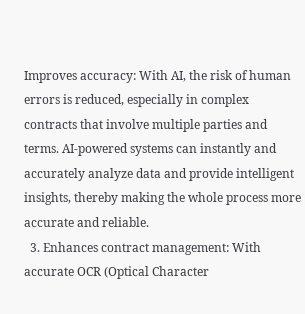Improves accuracy: With AI, the risk of human errors is reduced, especially in complex contracts that involve multiple parties and terms. AI-powered systems can instantly and accurately analyze data and provide intelligent insights, thereby making the whole process more accurate and reliable.
  3. Enhances contract management: With accurate OCR (Optical Character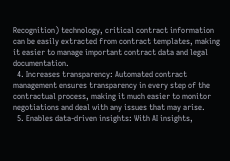Recognition) technology, critical contract information can be easily extracted from contract templates, making it easier to manage important contract data and legal documentation.
  4. Increases transparency: Automated contract management ensures transparency in every step of the contractual process, making it much easier to monitor negotiations and deal with any issues that may arise.
  5. Enables data-driven insights: With AI insights,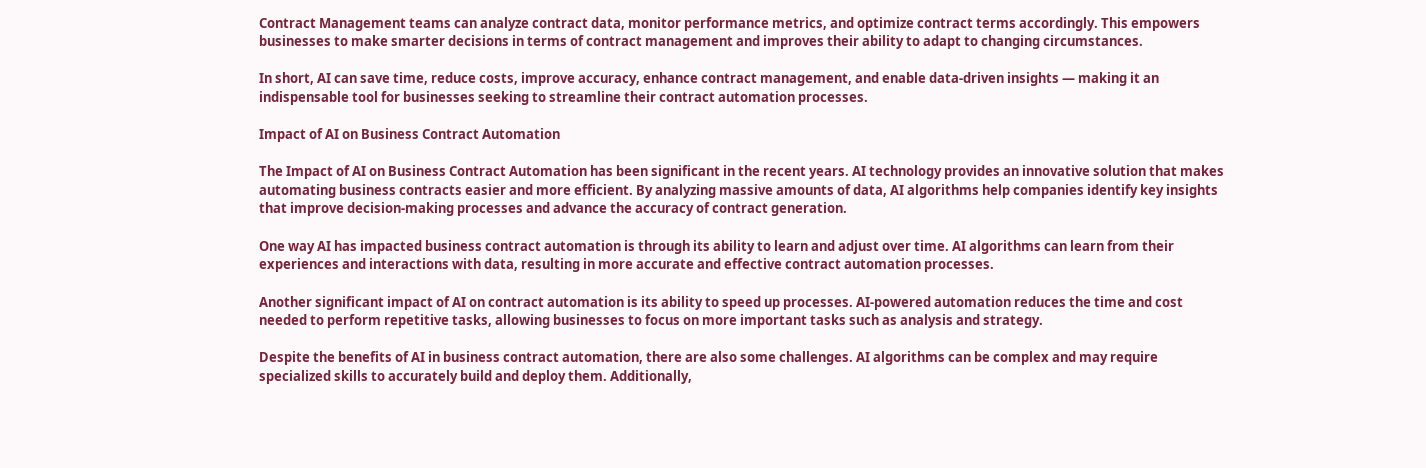Contract Management teams can analyze contract data, monitor performance metrics, and optimize contract terms accordingly. This empowers businesses to make smarter decisions in terms of contract management and improves their ability to adapt to changing circumstances.

In short, AI can save time, reduce costs, improve accuracy, enhance contract management, and enable data-driven insights — making it an indispensable tool for businesses seeking to streamline their contract automation processes.

Impact of AI on Business Contract Automation

The Impact of AI on Business Contract Automation has been significant in the recent years. AI technology provides an innovative solution that makes automating business contracts easier and more efficient. By analyzing massive amounts of data, AI algorithms help companies identify key insights that improve decision-making processes and advance the accuracy of contract generation.

One way AI has impacted business contract automation is through its ability to learn and adjust over time. AI algorithms can learn from their experiences and interactions with data, resulting in more accurate and effective contract automation processes.

Another significant impact of AI on contract automation is its ability to speed up processes. AI-powered automation reduces the time and cost needed to perform repetitive tasks, allowing businesses to focus on more important tasks such as analysis and strategy.

Despite the benefits of AI in business contract automation, there are also some challenges. AI algorithms can be complex and may require specialized skills to accurately build and deploy them. Additionally,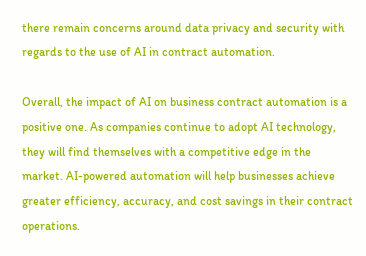there remain concerns around data privacy and security with regards to the use of AI in contract automation.

Overall, the impact of AI on business contract automation is a positive one. As companies continue to adopt AI technology, they will find themselves with a competitive edge in the market. AI-powered automation will help businesses achieve greater efficiency, accuracy, and cost savings in their contract operations.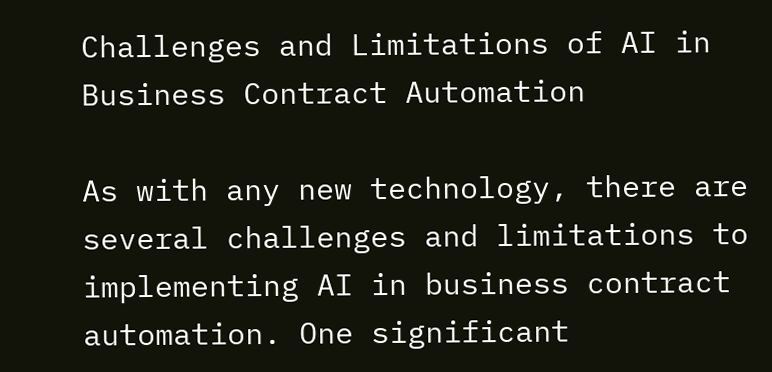Challenges and Limitations of AI in Business Contract Automation

As with any new technology, there are several challenges and limitations to implementing AI in business contract automation. One significant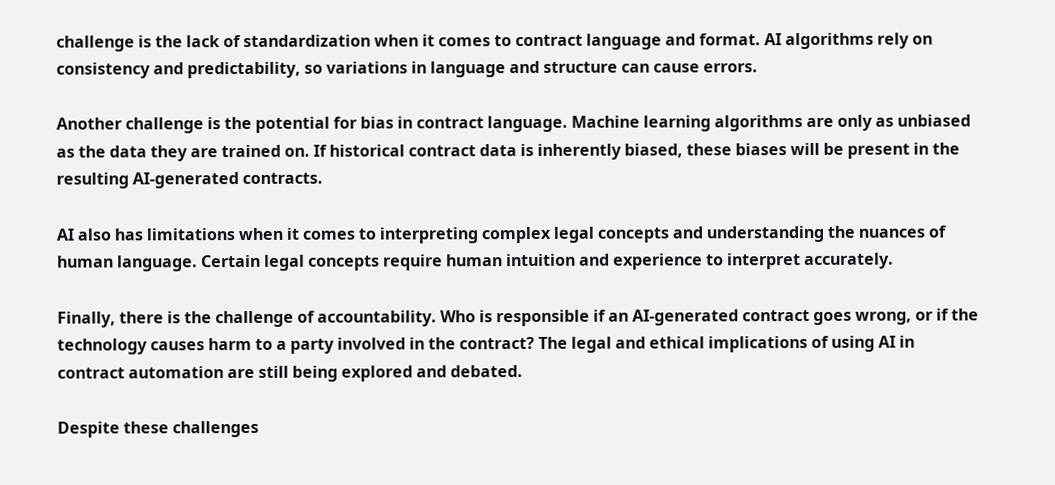challenge is the lack of standardization when it comes to contract language and format. AI algorithms rely on consistency and predictability, so variations in language and structure can cause errors.

Another challenge is the potential for bias in contract language. Machine learning algorithms are only as unbiased as the data they are trained on. If historical contract data is inherently biased, these biases will be present in the resulting AI-generated contracts.

AI also has limitations when it comes to interpreting complex legal concepts and understanding the nuances of human language. Certain legal concepts require human intuition and experience to interpret accurately.

Finally, there is the challenge of accountability. Who is responsible if an AI-generated contract goes wrong, or if the technology causes harm to a party involved in the contract? The legal and ethical implications of using AI in contract automation are still being explored and debated.

Despite these challenges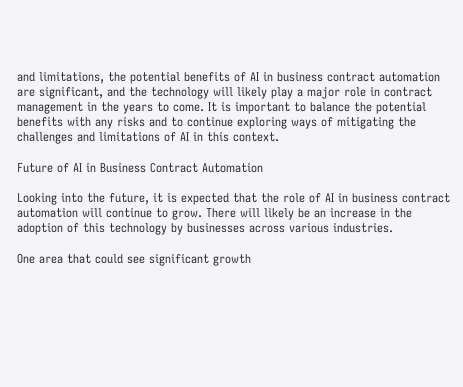and limitations, the potential benefits of AI in business contract automation are significant, and the technology will likely play a major role in contract management in the years to come. It is important to balance the potential benefits with any risks and to continue exploring ways of mitigating the challenges and limitations of AI in this context.

Future of AI in Business Contract Automation

Looking into the future, it is expected that the role of AI in business contract automation will continue to grow. There will likely be an increase in the adoption of this technology by businesses across various industries.

One area that could see significant growth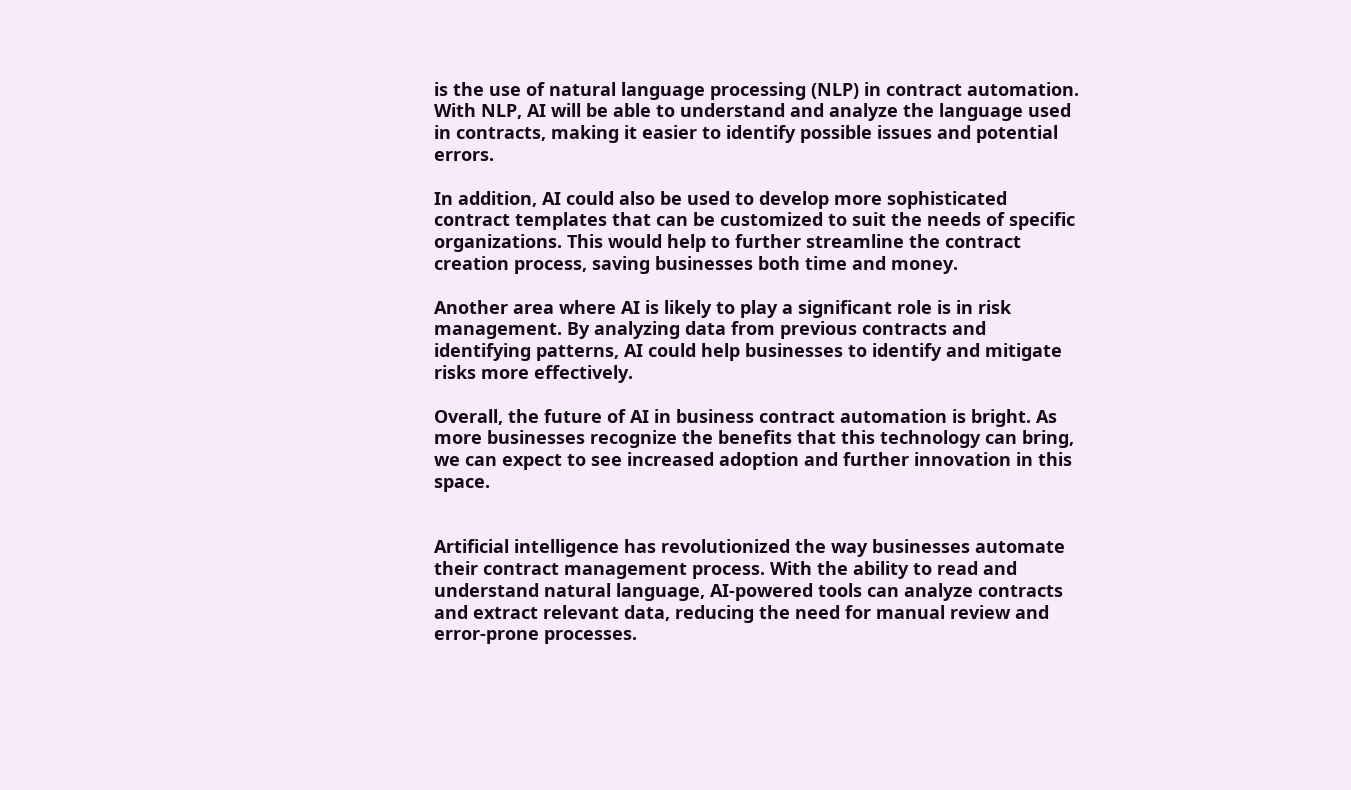is the use of natural language processing (NLP) in contract automation. With NLP, AI will be able to understand and analyze the language used in contracts, making it easier to identify possible issues and potential errors.

In addition, AI could also be used to develop more sophisticated contract templates that can be customized to suit the needs of specific organizations. This would help to further streamline the contract creation process, saving businesses both time and money.

Another area where AI is likely to play a significant role is in risk management. By analyzing data from previous contracts and identifying patterns, AI could help businesses to identify and mitigate risks more effectively.

Overall, the future of AI in business contract automation is bright. As more businesses recognize the benefits that this technology can bring, we can expect to see increased adoption and further innovation in this space.


Artificial intelligence has revolutionized the way businesses automate their contract management process. With the ability to read and understand natural language, AI-powered tools can analyze contracts and extract relevant data, reducing the need for manual review and error-prone processes.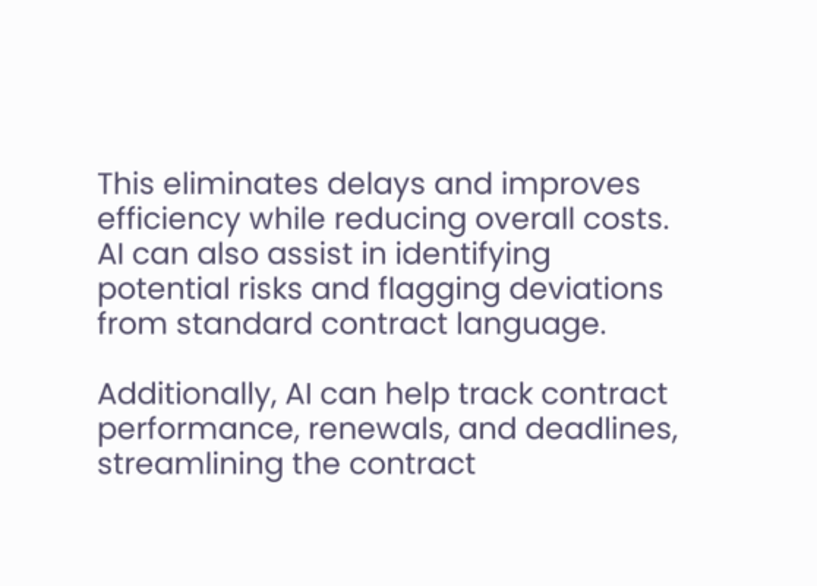This eliminates delays and improves efficiency while reducing overall costs. AI can also assist in identifying potential risks and flagging deviations from standard contract language.

Additionally, AI can help track contract performance, renewals, and deadlines, streamlining the contract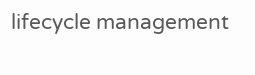lifecycle management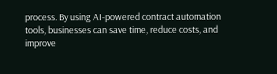process. By using AI-powered contract automation tools, businesses can save time, reduce costs, and improve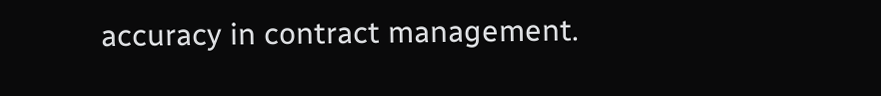accuracy in contract management.